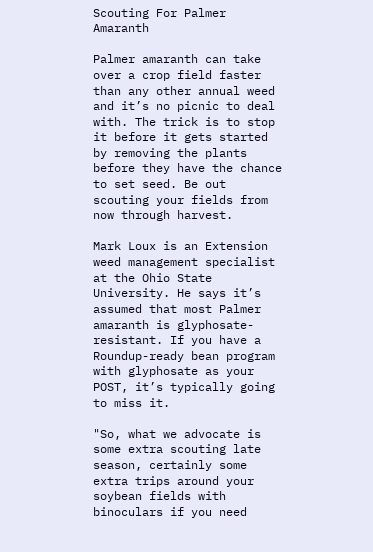Scouting For Palmer Amaranth

Palmer amaranth can take over a crop field faster than any other annual weed and it’s no picnic to deal with. The trick is to stop it before it gets started by removing the plants before they have the chance to set seed. Be out scouting your fields from now through harvest.

Mark Loux is an Extension weed management specialist at the Ohio State University. He says it’s assumed that most Palmer amaranth is glyphosate-resistant. If you have a Roundup-ready bean program with glyphosate as your POST, it’s typically going to miss it.

"So, what we advocate is some extra scouting late season, certainly some extra trips around your soybean fields with binoculars if you need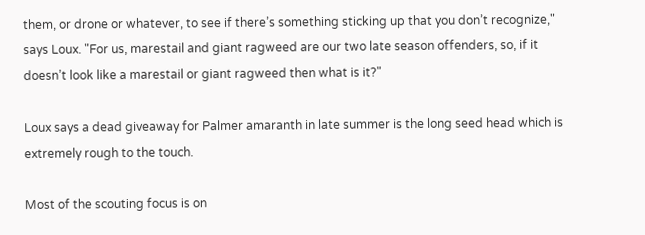them, or drone or whatever, to see if there’s something sticking up that you don’t recognize," says Loux. "For us, marestail and giant ragweed are our two late season offenders, so, if it doesn’t look like a marestail or giant ragweed then what is it?"

Loux says a dead giveaway for Palmer amaranth in late summer is the long seed head which is extremely rough to the touch.

Most of the scouting focus is on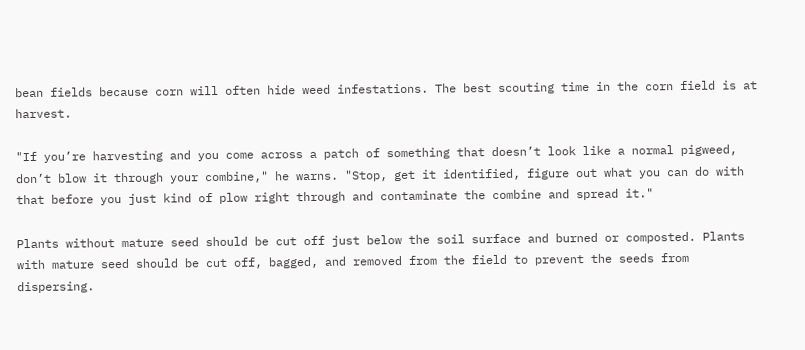bean fields because corn will often hide weed infestations. The best scouting time in the corn field is at harvest.

"If you’re harvesting and you come across a patch of something that doesn’t look like a normal pigweed, don’t blow it through your combine," he warns. "Stop, get it identified, figure out what you can do with that before you just kind of plow right through and contaminate the combine and spread it."

Plants without mature seed should be cut off just below the soil surface and burned or composted. Plants with mature seed should be cut off, bagged, and removed from the field to prevent the seeds from dispersing.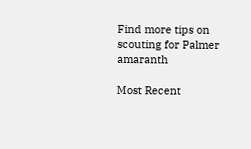Find more tips on scouting for Palmer amaranth

Most Recent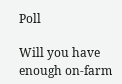Poll

Will you have enough on-farm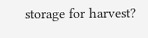storage for harvest?